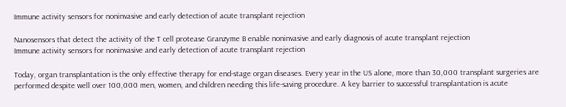Immune activity sensors for noninvasive and early detection of acute transplant rejection

Nanosensors that detect the activity of the T cell protease Granzyme B enable noninvasive and early diagnosis of acute transplant rejection
Immune activity sensors for noninvasive and early detection of acute transplant rejection

Today, organ transplantation is the only effective therapy for end-stage organ diseases. Every year in the US alone, more than 30,000 transplant surgeries are performed despite well over 100,000 men, women, and children needing this life-saving procedure. A key barrier to successful transplantation is acute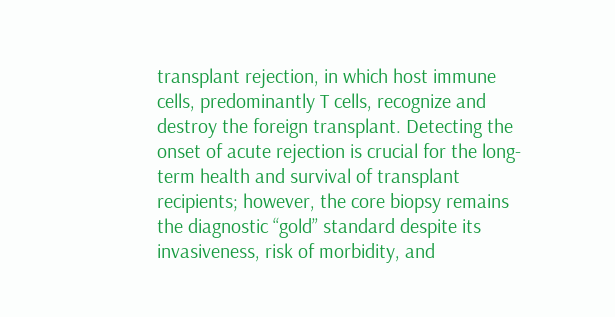transplant rejection, in which host immune cells, predominantly T cells, recognize and destroy the foreign transplant. Detecting the onset of acute rejection is crucial for the long-term health and survival of transplant recipients; however, the core biopsy remains the diagnostic “gold” standard despite its invasiveness, risk of morbidity, and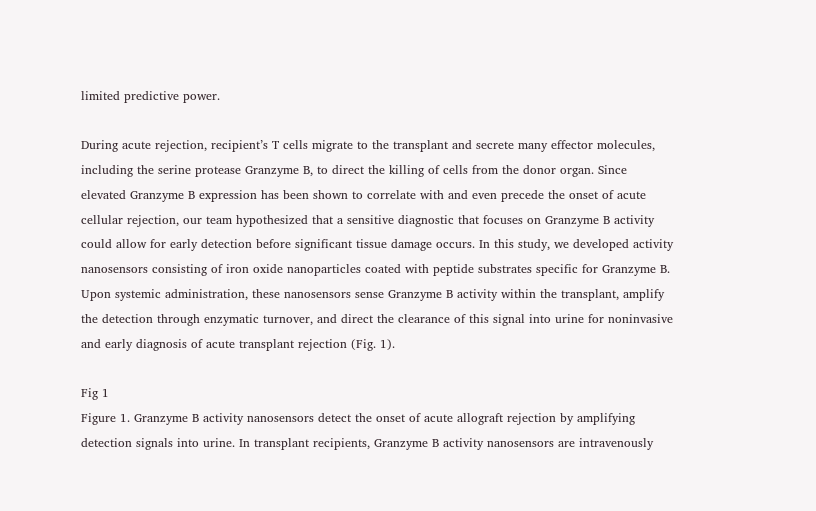limited predictive power.

During acute rejection, recipient’s T cells migrate to the transplant and secrete many effector molecules, including the serine protease Granzyme B, to direct the killing of cells from the donor organ. Since elevated Granzyme B expression has been shown to correlate with and even precede the onset of acute cellular rejection, our team hypothesized that a sensitive diagnostic that focuses on Granzyme B activity could allow for early detection before significant tissue damage occurs. In this study, we developed activity nanosensors consisting of iron oxide nanoparticles coated with peptide substrates specific for Granzyme B. Upon systemic administration, these nanosensors sense Granzyme B activity within the transplant, amplify the detection through enzymatic turnover, and direct the clearance of this signal into urine for noninvasive and early diagnosis of acute transplant rejection (Fig. 1).

Fig 1
Figure 1. Granzyme B activity nanosensors detect the onset of acute allograft rejection by amplifying detection signals into urine. In transplant recipients, Granzyme B activity nanosensors are intravenously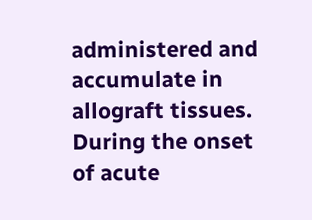administered and accumulate in allograft tissues. During the onset of acute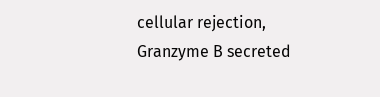cellular rejection, Granzyme B secreted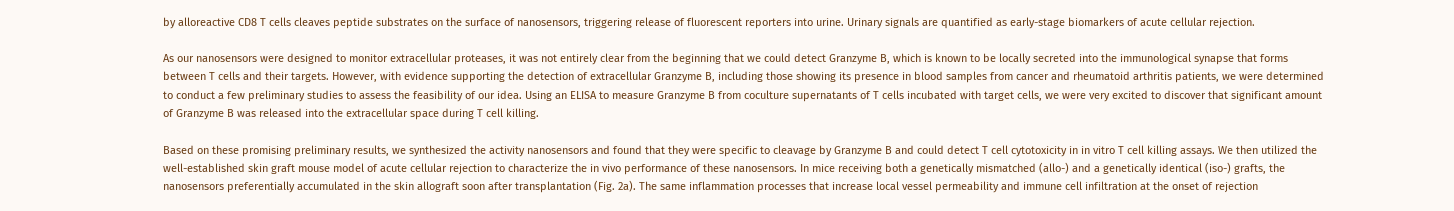by alloreactive CD8 T cells cleaves peptide substrates on the surface of nanosensors, triggering release of fluorescent reporters into urine. Urinary signals are quantified as early-stage biomarkers of acute cellular rejection.

As our nanosensors were designed to monitor extracellular proteases, it was not entirely clear from the beginning that we could detect Granzyme B, which is known to be locally secreted into the immunological synapse that forms between T cells and their targets. However, with evidence supporting the detection of extracellular Granzyme B, including those showing its presence in blood samples from cancer and rheumatoid arthritis patients, we were determined to conduct a few preliminary studies to assess the feasibility of our idea. Using an ELISA to measure Granzyme B from coculture supernatants of T cells incubated with target cells, we were very excited to discover that significant amount of Granzyme B was released into the extracellular space during T cell killing.

Based on these promising preliminary results, we synthesized the activity nanosensors and found that they were specific to cleavage by Granzyme B and could detect T cell cytotoxicity in in vitro T cell killing assays. We then utilized the well-established skin graft mouse model of acute cellular rejection to characterize the in vivo performance of these nanosensors. In mice receiving both a genetically mismatched (allo-) and a genetically identical (iso-) grafts, the nanosensors preferentially accumulated in the skin allograft soon after transplantation (Fig. 2a). The same inflammation processes that increase local vessel permeability and immune cell infiltration at the onset of rejection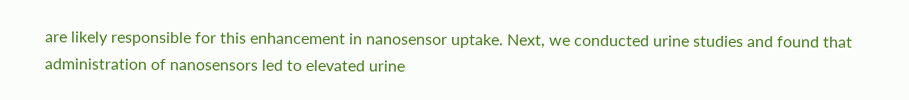are likely responsible for this enhancement in nanosensor uptake. Next, we conducted urine studies and found that administration of nanosensors led to elevated urine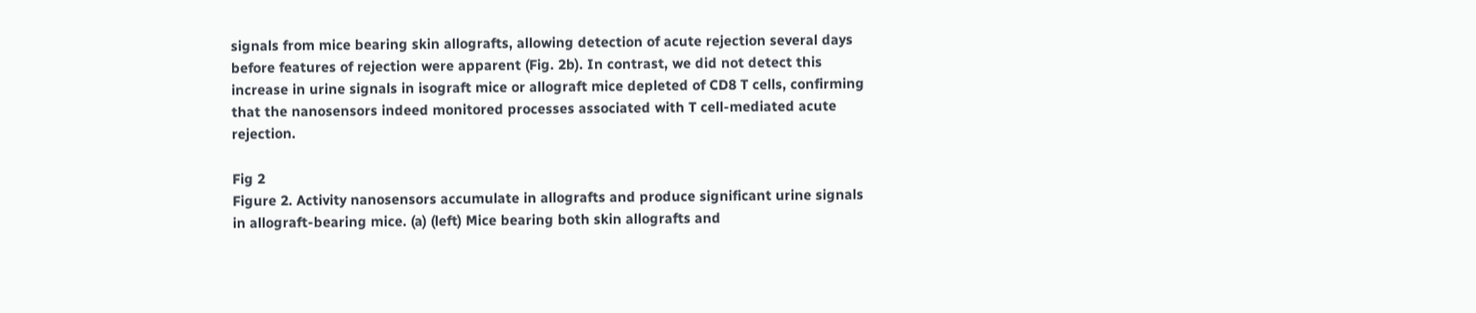signals from mice bearing skin allografts, allowing detection of acute rejection several days before features of rejection were apparent (Fig. 2b). In contrast, we did not detect this increase in urine signals in isograft mice or allograft mice depleted of CD8 T cells, confirming that the nanosensors indeed monitored processes associated with T cell-mediated acute rejection.

Fig 2
Figure 2. Activity nanosensors accumulate in allografts and produce significant urine signals in allograft-bearing mice. (a) (left) Mice bearing both skin allografts and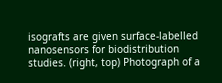isografts are given surface-labelled nanosensors for biodistribution studies. (right, top) Photograph of a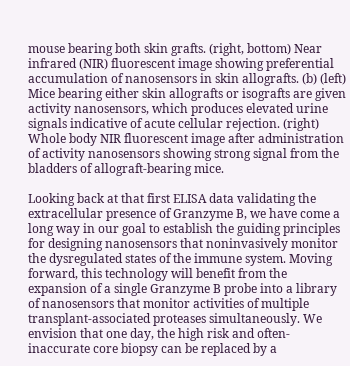mouse bearing both skin grafts. (right, bottom) Near infrared (NIR) fluorescent image showing preferential accumulation of nanosensors in skin allografts. (b) (left) Mice bearing either skin allografts or isografts are given activity nanosensors, which produces elevated urine signals indicative of acute cellular rejection. (right) Whole body NIR fluorescent image after administration of activity nanosensors showing strong signal from the bladders of allograft-bearing mice.

Looking back at that first ELISA data validating the extracellular presence of Granzyme B, we have come a long way in our goal to establish the guiding principles for designing nanosensors that noninvasively monitor the dysregulated states of the immune system. Moving forward, this technology will benefit from the expansion of a single Granzyme B probe into a library of nanosensors that monitor activities of multiple transplant-associated proteases simultaneously. We envision that one day, the high risk and often-inaccurate core biopsy can be replaced by a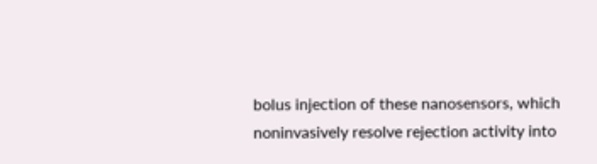bolus injection of these nanosensors, which noninvasively resolve rejection activity into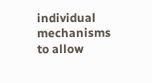individual mechanisms to allow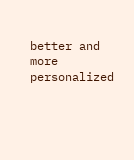better and more personalized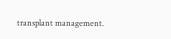transplant management.